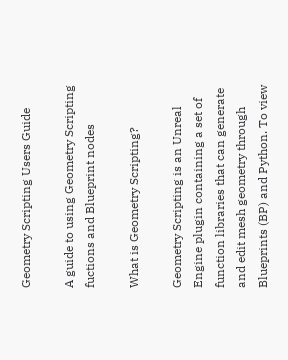Geometry Scripting Users Guide

A guide to using Geometry Scripting fuctions and Blueprint nodes

What is Geometry Scripting?

Geometry Scripting is an Unreal Engine plugin containing a set of function libraries that can generate and edit mesh geometry through Blueprints (BP) and Python. To view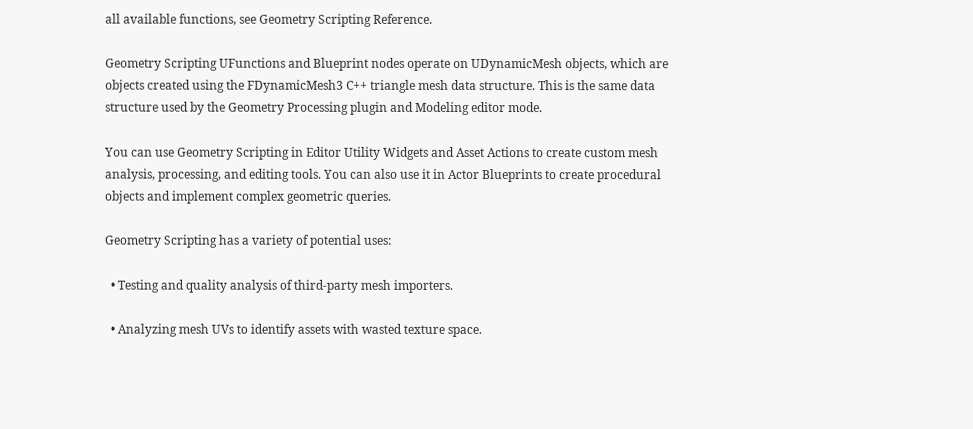all available functions, see Geometry Scripting Reference.

Geometry Scripting UFunctions and Blueprint nodes operate on UDynamicMesh objects, which are objects created using the FDynamicMesh3 C++ triangle mesh data structure. This is the same data structure used by the Geometry Processing plugin and Modeling editor mode.

You can use Geometry Scripting in Editor Utility Widgets and Asset Actions to create custom mesh analysis, processing, and editing tools. You can also use it in Actor Blueprints to create procedural objects and implement complex geometric queries.

Geometry Scripting has a variety of potential uses:

  • Testing and quality analysis of third-party mesh importers.

  • Analyzing mesh UVs to identify assets with wasted texture space.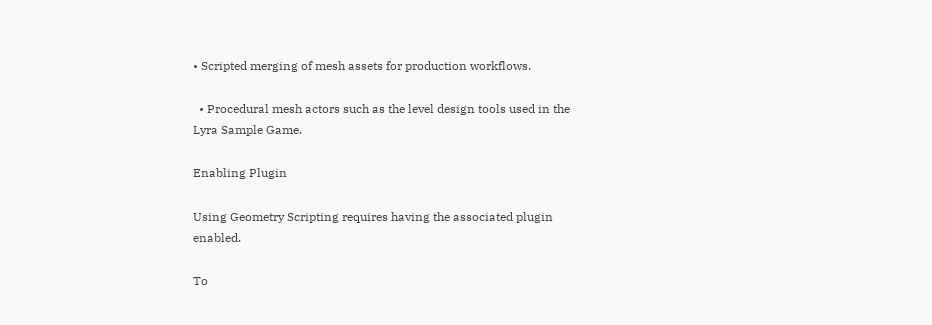• Scripted merging of mesh assets for production workflows.

  • Procedural mesh actors such as the level design tools used in the Lyra Sample Game.

Enabling Plugin

Using Geometry Scripting requires having the associated plugin enabled.

To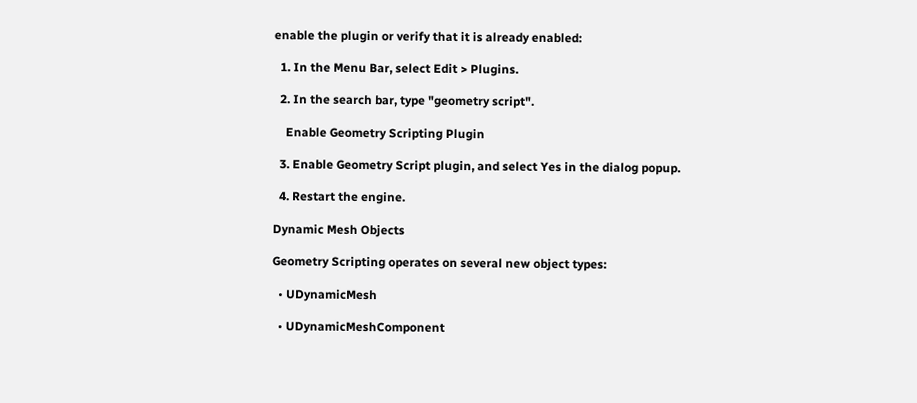enable the plugin or verify that it is already enabled:

  1. In the Menu Bar, select Edit > Plugins.

  2. In the search bar, type "geometry script".

    Enable Geometry Scripting Plugin

  3. Enable Geometry Script plugin, and select Yes in the dialog popup.

  4. Restart the engine.

Dynamic Mesh Objects

Geometry Scripting operates on several new object types:

  • UDynamicMesh

  • UDynamicMeshComponent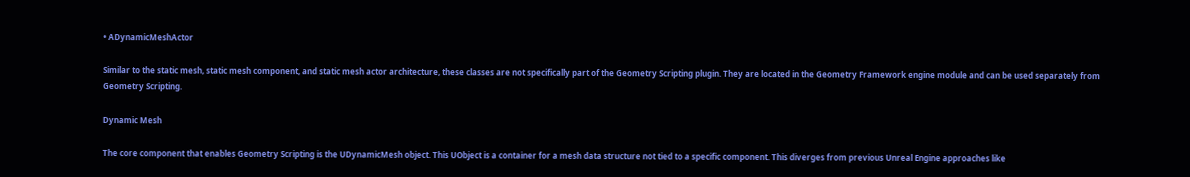• ADynamicMeshActor

Similar to the static mesh, static mesh component, and static mesh actor architecture, these classes are not specifically part of the Geometry Scripting plugin. They are located in the Geometry Framework engine module and can be used separately from Geometry Scripting.

Dynamic Mesh

The core component that enables Geometry Scripting is the UDynamicMesh object. This UObject is a container for a mesh data structure not tied to a specific component. This diverges from previous Unreal Engine approaches like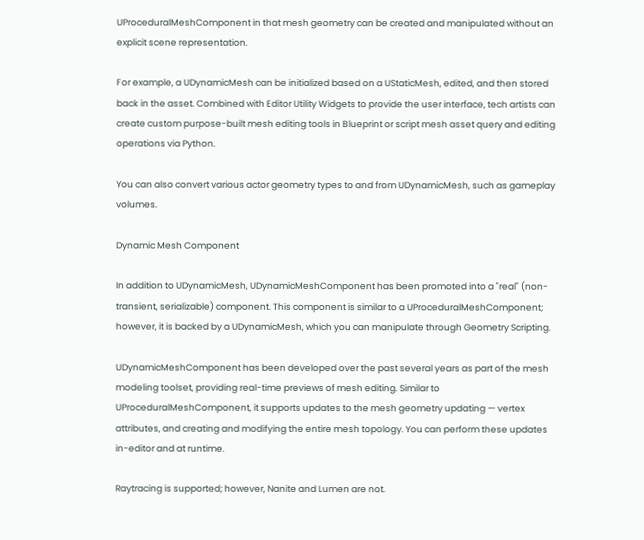UProceduralMeshComponent in that mesh geometry can be created and manipulated without an explicit scene representation.

For example, a UDynamicMesh can be initialized based on a UStaticMesh, edited, and then stored back in the asset. Combined with Editor Utility Widgets to provide the user interface, tech artists can create custom purpose-built mesh editing tools in Blueprint or script mesh asset query and editing operations via Python.

You can also convert various actor geometry types to and from UDynamicMesh, such as gameplay volumes.

Dynamic Mesh Component

In addition to UDynamicMesh, UDynamicMeshComponent has been promoted into a "real" (non-transient, serializable) component. This component is similar to a UProceduralMeshComponent; however, it is backed by a UDynamicMesh, which you can manipulate through Geometry Scripting.

UDynamicMeshComponent has been developed over the past several years as part of the mesh modeling toolset, providing real-time previews of mesh editing. Similar to UProceduralMeshComponent, it supports updates to the mesh geometry updating — vertex attributes, and creating and modifying the entire mesh topology. You can perform these updates in-editor and at runtime.

Raytracing is supported; however, Nanite and Lumen are not.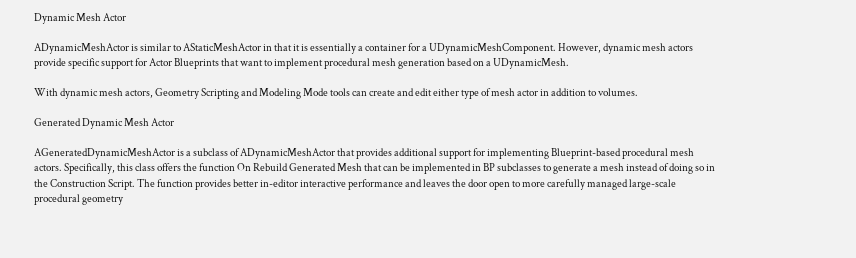Dynamic Mesh Actor

ADynamicMeshActor is similar to AStaticMeshActor in that it is essentially a container for a UDynamicMeshComponent. However, dynamic mesh actors provide specific support for Actor Blueprints that want to implement procedural mesh generation based on a UDynamicMesh.

With dynamic mesh actors, Geometry Scripting and Modeling Mode tools can create and edit either type of mesh actor in addition to volumes.

Generated Dynamic Mesh Actor

AGeneratedDynamicMeshActor is a subclass of ADynamicMeshActor that provides additional support for implementing Blueprint-based procedural mesh actors. Specifically, this class offers the function On Rebuild Generated Mesh that can be implemented in BP subclasses to generate a mesh instead of doing so in the Construction Script. The function provides better in-editor interactive performance and leaves the door open to more carefully managed large-scale procedural geometry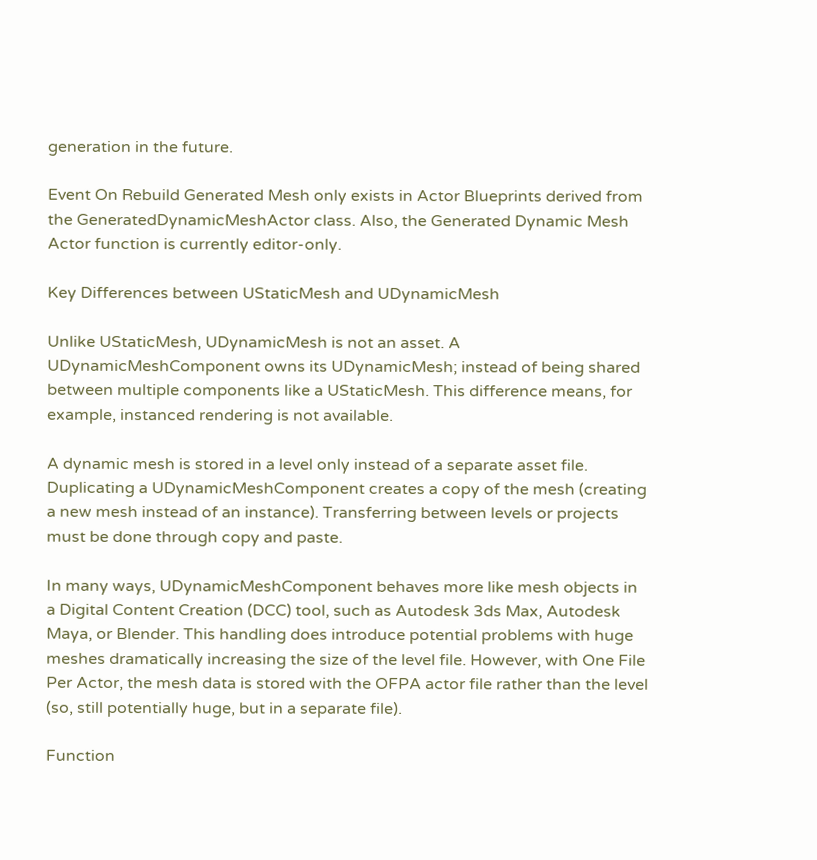generation in the future.

Event On Rebuild Generated Mesh only exists in Actor Blueprints derived from the GeneratedDynamicMeshActor class. Also, the Generated Dynamic Mesh Actor function is currently editor-only.

Key Differences between UStaticMesh and UDynamicMesh

Unlike UStaticMesh, UDynamicMesh is not an asset. A UDynamicMeshComponent owns its UDynamicMesh; instead of being shared between multiple components like a UStaticMesh. This difference means, for example, instanced rendering is not available.

A dynamic mesh is stored in a level only instead of a separate asset file. Duplicating a UDynamicMeshComponent creates a copy of the mesh (creating a new mesh instead of an instance). Transferring between levels or projects must be done through copy and paste.

In many ways, UDynamicMeshComponent behaves more like mesh objects in a Digital Content Creation (DCC) tool, such as Autodesk 3ds Max, Autodesk Maya, or Blender. This handling does introduce potential problems with huge meshes dramatically increasing the size of the level file. However, with One File Per Actor, the mesh data is stored with the OFPA actor file rather than the level (so, still potentially huge, but in a separate file).

Function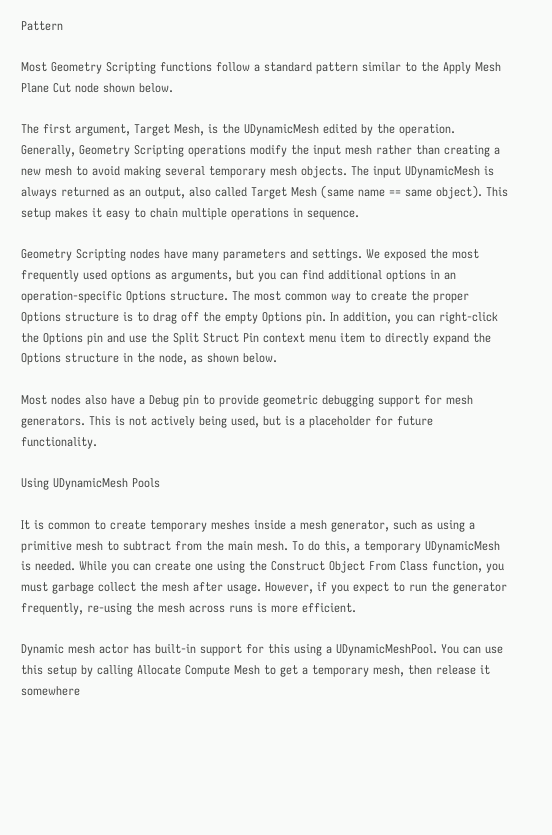Pattern

Most Geometry Scripting functions follow a standard pattern similar to the Apply Mesh Plane Cut node shown below.

The first argument, Target Mesh, is the UDynamicMesh edited by the operation. Generally, Geometry Scripting operations modify the input mesh rather than creating a new mesh to avoid making several temporary mesh objects. The input UDynamicMesh is always returned as an output, also called Target Mesh (same name == same object). This setup makes it easy to chain multiple operations in sequence.

Geometry Scripting nodes have many parameters and settings. We exposed the most frequently used options as arguments, but you can find additional options in an operation-specific Options structure. The most common way to create the proper Options structure is to drag off the empty Options pin. In addition, you can right-click the Options pin and use the Split Struct Pin context menu item to directly expand the Options structure in the node, as shown below.

Most nodes also have a Debug pin to provide geometric debugging support for mesh generators. This is not actively being used, but is a placeholder for future functionality.

Using UDynamicMesh Pools

It is common to create temporary meshes inside a mesh generator, such as using a primitive mesh to subtract from the main mesh. To do this, a temporary UDynamicMesh is needed. While you can create one using the Construct Object From Class function, you must garbage collect the mesh after usage. However, if you expect to run the generator frequently, re-using the mesh across runs is more efficient.

Dynamic mesh actor has built-in support for this using a UDynamicMeshPool. You can use this setup by calling Allocate Compute Mesh to get a temporary mesh, then release it somewhere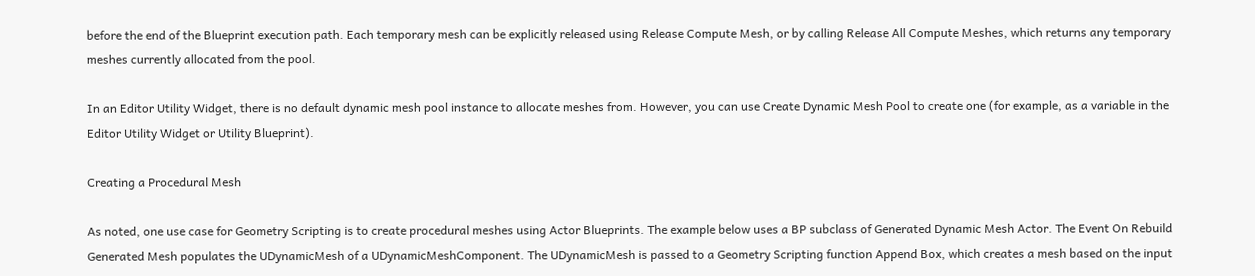before the end of the Blueprint execution path. Each temporary mesh can be explicitly released using Release Compute Mesh, or by calling Release All Compute Meshes, which returns any temporary meshes currently allocated from the pool.

In an Editor Utility Widget, there is no default dynamic mesh pool instance to allocate meshes from. However, you can use Create Dynamic Mesh Pool to create one (for example, as a variable in the Editor Utility Widget or Utility Blueprint).

Creating a Procedural Mesh

As noted, one use case for Geometry Scripting is to create procedural meshes using Actor Blueprints. The example below uses a BP subclass of Generated Dynamic Mesh Actor. The Event On Rebuild Generated Mesh populates the UDynamicMesh of a UDynamicMeshComponent. The UDynamicMesh is passed to a Geometry Scripting function Append Box, which creates a mesh based on the input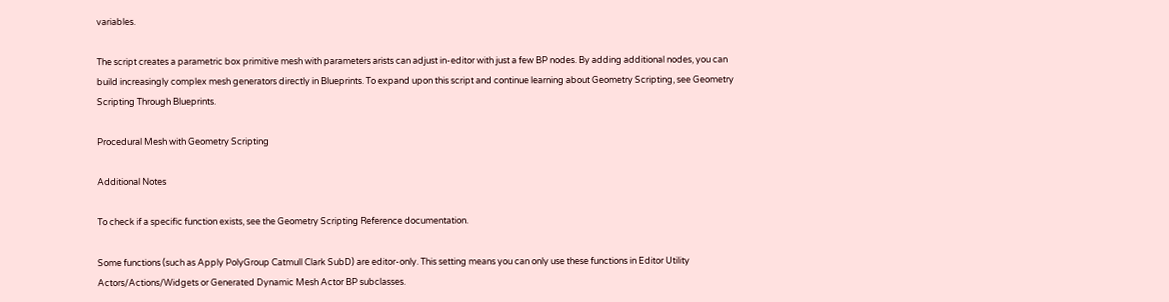variables.

The script creates a parametric box primitive mesh with parameters arists can adjust in-editor with just a few BP nodes. By adding additional nodes, you can build increasingly complex mesh generators directly in Blueprints. To expand upon this script and continue learning about Geometry Scripting, see Geometry Scripting Through Blueprints.

Procedural Mesh with Geometry Scripting

Additional Notes

To check if a specific function exists, see the Geometry Scripting Reference documentation.

Some functions (such as Apply PolyGroup Catmull Clark SubD) are editor-only. This setting means you can only use these functions in Editor Utility Actors/Actions/Widgets or Generated Dynamic Mesh Actor BP subclasses.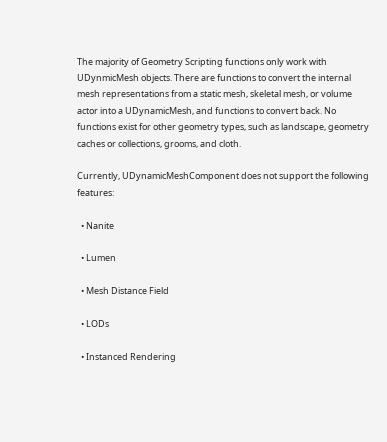The majority of Geometry Scripting functions only work with UDynmicMesh objects. There are functions to convert the internal mesh representations from a static mesh, skeletal mesh, or volume actor into a UDynamicMesh, and functions to convert back. No functions exist for other geometry types, such as landscape, geometry caches or collections, grooms, and cloth.

Currently, UDynamicMeshComponent does not support the following features:

  • Nanite

  • Lumen

  • Mesh Distance Field

  • LODs

  • Instanced Rendering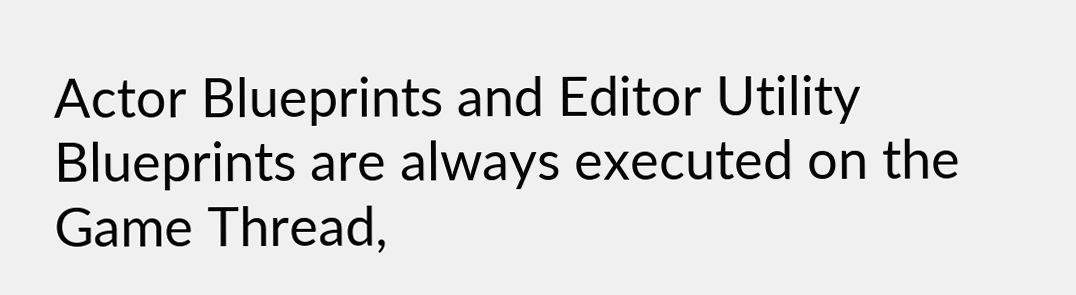Actor Blueprints and Editor Utility Blueprints are always executed on the Game Thread,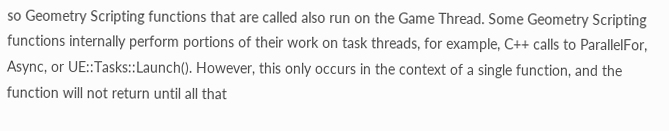so Geometry Scripting functions that are called also run on the Game Thread. Some Geometry Scripting functions internally perform portions of their work on task threads, for example, C++ calls to ParallelFor, Async, or UE::Tasks::Launch(). However, this only occurs in the context of a single function, and the function will not return until all that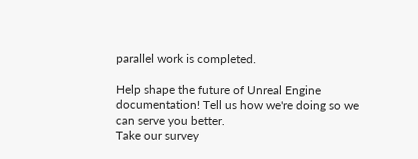parallel work is completed.

Help shape the future of Unreal Engine documentation! Tell us how we're doing so we can serve you better.
Take our survey